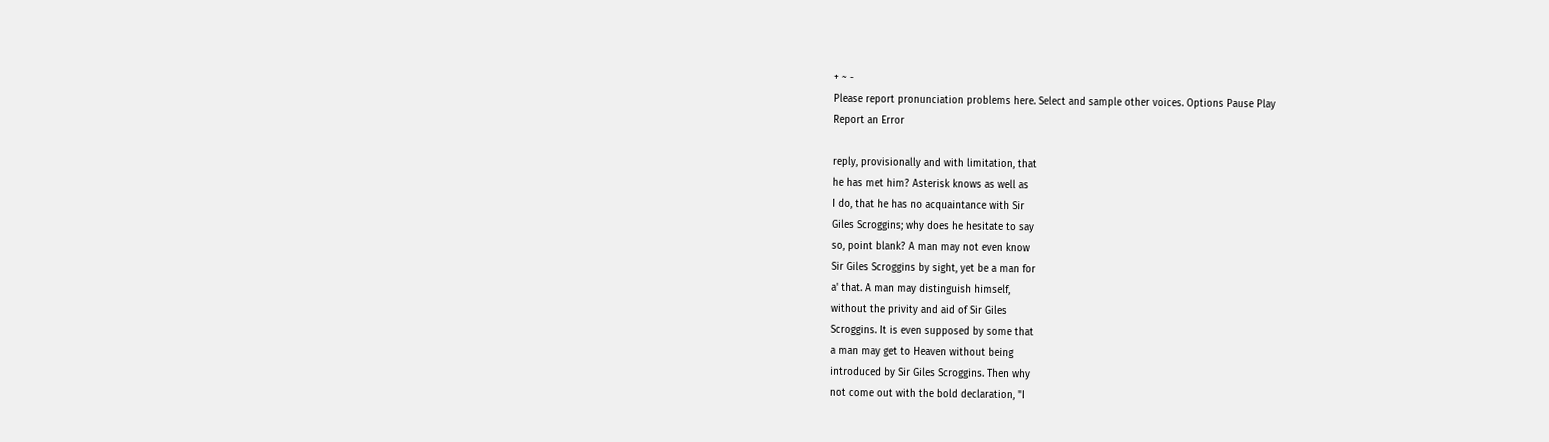+ ~ -
Please report pronunciation problems here. Select and sample other voices. Options Pause Play
Report an Error

reply, provisionally and with limitation, that
he has met him? Asterisk knows as well as
I do, that he has no acquaintance with Sir
Giles Scroggins; why does he hesitate to say
so, point blank? A man may not even know
Sir Giles Scroggins by sight, yet be a man for
a' that. A man may distinguish himself,
without the privity and aid of Sir Giles
Scroggins. It is even supposed by some that
a man may get to Heaven without being
introduced by Sir Giles Scroggins. Then why
not come out with the bold declaration, "I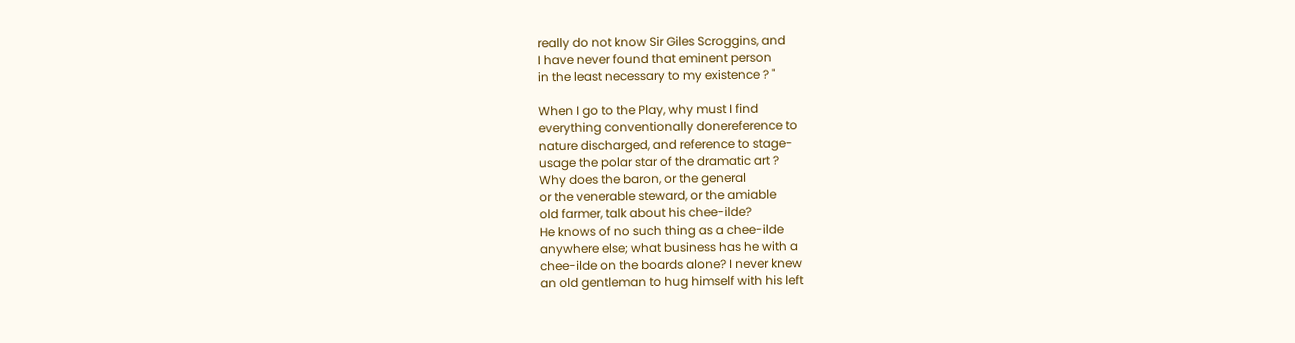really do not know Sir Giles Scroggins, and
I have never found that eminent person
in the least necessary to my existence ? "

When I go to the Play, why must I find
everything conventionally donereference to
nature discharged, and reference to stage-
usage the polar star of the dramatic art ?
Why does the baron, or the general
or the venerable steward, or the amiable
old farmer, talk about his chee-ilde?
He knows of no such thing as a chee-ilde
anywhere else; what business has he with a
chee-ilde on the boards alone? I never knew
an old gentleman to hug himself with his left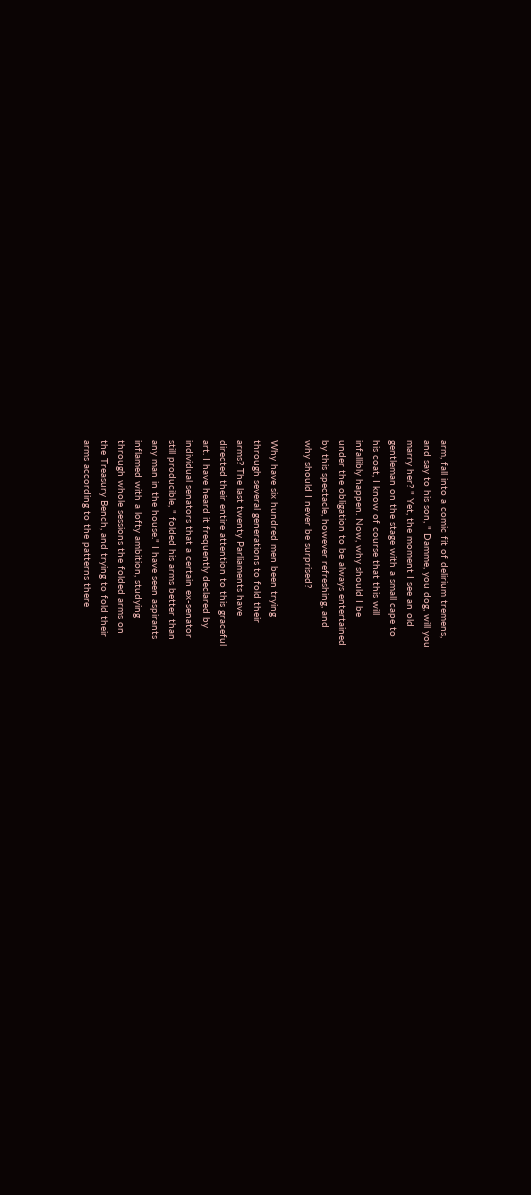arm, fall into a comic fit of delirium tremens,
and say to his son, " Damme, you dog, will you
marry her? " Yet, the moment I see an old
gentleman on the stage with a small cape to
his coat, I know of course that this will
infallibly happen. Now, why should I be
under the obligation to be always entertained
by this spectacle, however refreshing, and
why should I never be surprised?

Why have six hundred men been trying
through several generations to fold their
arms? The last twenty Parliaments have
directed their entire attention to this graceful
art. I have heard it frequently declared by
individual senators that a certain ex-senator
still producible, " folded his arms better than
any man in the house." I have seen aspirants
inflamed with a lofty ambition, studying
through whole sessions the folded arms on
the Treasury Bench, and trying to fold their
arms according to the patterns there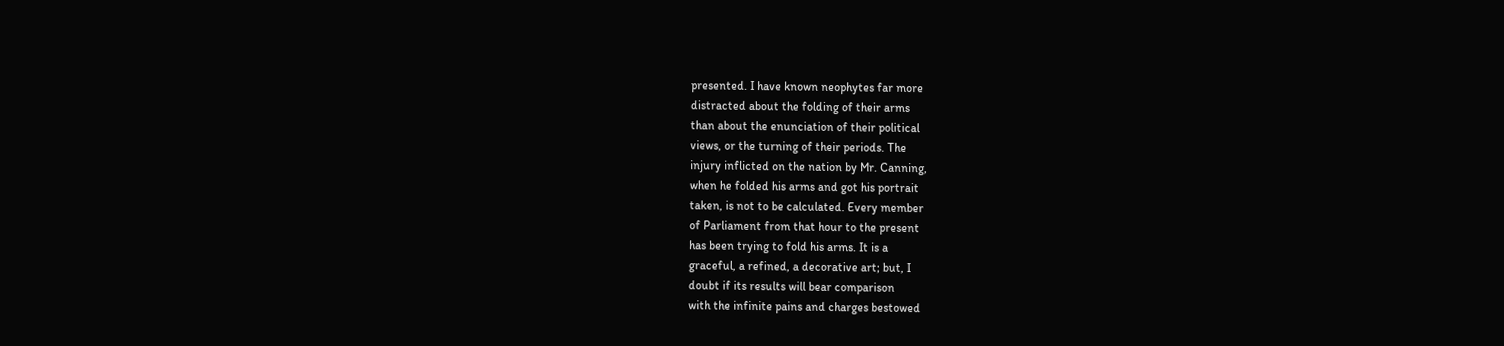presented. I have known neophytes far more
distracted about the folding of their arms
than about the enunciation of their political
views, or the turning of their periods. The
injury inflicted on the nation by Mr. Canning,
when he folded his arms and got his portrait
taken, is not to be calculated. Every member
of Parliament from that hour to the present
has been trying to fold his arms. It is a
graceful, a refined, a decorative art; but, I
doubt if its results will bear comparison
with the infinite pains and charges bestowed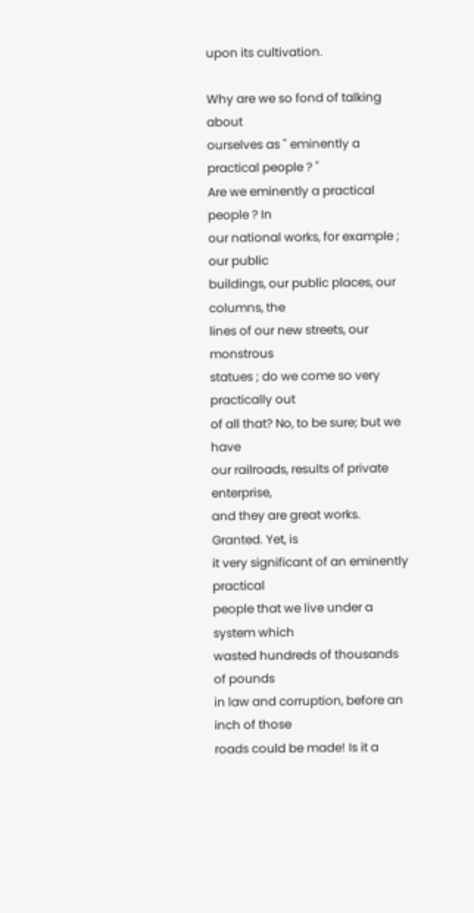upon its cultivation.

Why are we so fond of talking about
ourselves as " eminently a practical people ? "
Are we eminently a practical people ? In
our national works, for example ; our public
buildings, our public places, our columns, the
lines of our new streets, our monstrous
statues ; do we come so very practically out
of all that? No, to be sure; but we have
our railroads, results of private enterprise,
and they are great works. Granted. Yet, is
it very significant of an eminently practical
people that we live under a system which
wasted hundreds of thousands of pounds
in law and corruption, before an inch of those
roads could be made! Is it a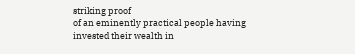striking proof
of an eminently practical people having
invested their wealth in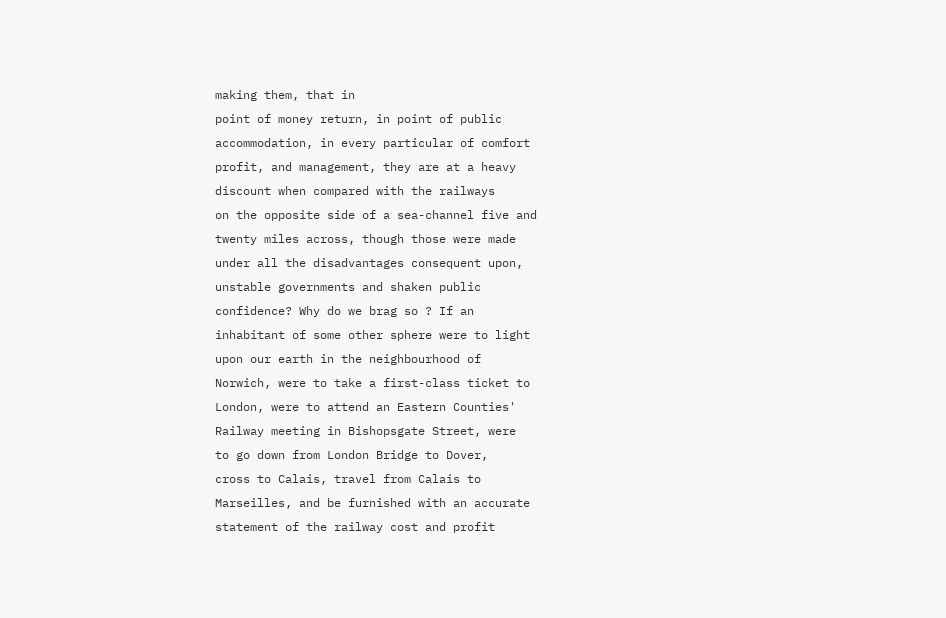making them, that in
point of money return, in point of public
accommodation, in every particular of comfort
profit, and management, they are at a heavy
discount when compared with the railways
on the opposite side of a sea-channel five and
twenty miles across, though those were made
under all the disadvantages consequent upon,
unstable governments and shaken public
confidence? Why do we brag so ? If an
inhabitant of some other sphere were to light
upon our earth in the neighbourhood of
Norwich, were to take a first-class ticket to
London, were to attend an Eastern Counties'
Railway meeting in Bishopsgate Street, were
to go down from London Bridge to Dover,
cross to Calais, travel from Calais to
Marseilles, and be furnished with an accurate
statement of the railway cost and profit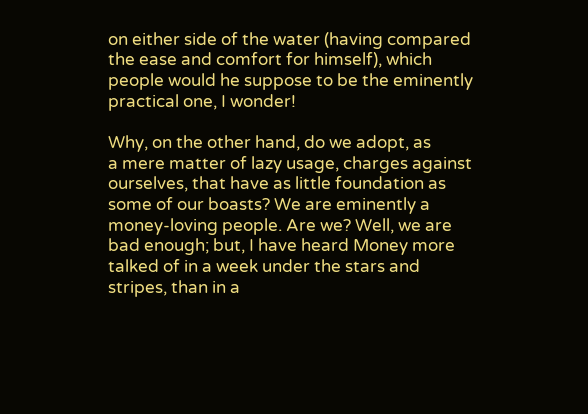on either side of the water (having compared
the ease and comfort for himself), which
people would he suppose to be the eminently
practical one, I wonder!

Why, on the other hand, do we adopt, as
a mere matter of lazy usage, charges against
ourselves, that have as little foundation as
some of our boasts? We are eminently a
money-loving people. Are we? Well, we are
bad enough; but, I have heard Money more
talked of in a week under the stars and
stripes, than in a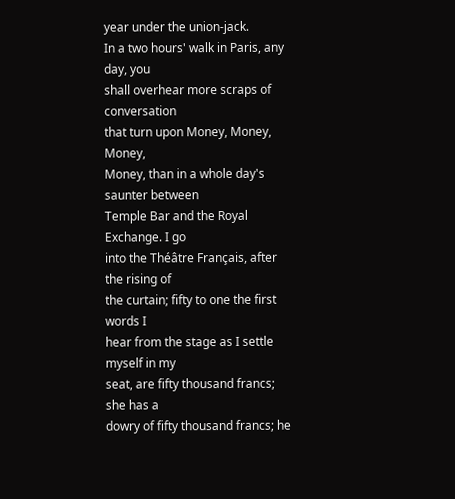year under the union-jack.
In a two hours' walk in Paris, any day, you
shall overhear more scraps of conversation
that turn upon Money, Money, Money,
Money, than in a whole day's saunter between
Temple Bar and the Royal Exchange. I go
into the Théâtre Français, after the rising of
the curtain; fifty to one the first words I
hear from the stage as I settle myself in my
seat, are fifty thousand francs; she has a
dowry of fifty thousand francs; he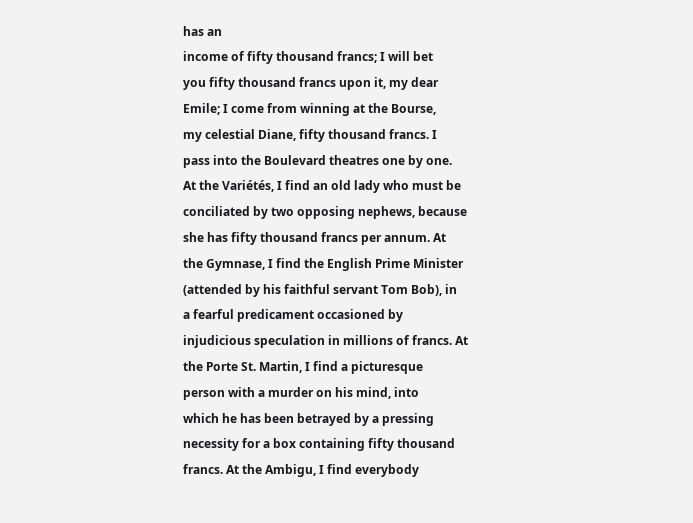has an
income of fifty thousand francs; I will bet
you fifty thousand francs upon it, my dear
Emile; I come from winning at the Bourse,
my celestial Diane, fifty thousand francs. I
pass into the Boulevard theatres one by one.
At the Variétés, I find an old lady who must be
conciliated by two opposing nephews, because
she has fifty thousand francs per annum. At
the Gymnase, I find the English Prime Minister
(attended by his faithful servant Tom Bob), in
a fearful predicament occasioned by
injudicious speculation in millions of francs. At
the Porte St. Martin, I find a picturesque
person with a murder on his mind, into
which he has been betrayed by a pressing
necessity for a box containing fifty thousand
francs. At the Ambigu, I find everybody